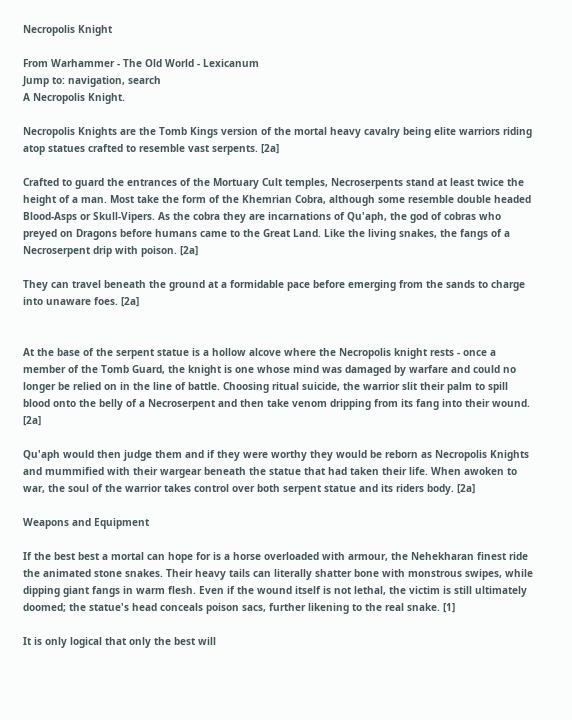Necropolis Knight

From Warhammer - The Old World - Lexicanum
Jump to: navigation, search
A Necropolis Knight.

Necropolis Knights are the Tomb Kings version of the mortal heavy cavalry being elite warriors riding atop statues crafted to resemble vast serpents. [2a]

Crafted to guard the entrances of the Mortuary Cult temples, Necroserpents stand at least twice the height of a man. Most take the form of the Khemrian Cobra, although some resemble double headed Blood-Asps or Skull-Vipers. As the cobra they are incarnations of Qu'aph, the god of cobras who preyed on Dragons before humans came to the Great Land. Like the living snakes, the fangs of a Necroserpent drip with poison. [2a]

They can travel beneath the ground at a formidable pace before emerging from the sands to charge into unaware foes. [2a]


At the base of the serpent statue is a hollow alcove where the Necropolis knight rests - once a member of the Tomb Guard, the knight is one whose mind was damaged by warfare and could no longer be relied on in the line of battle. Choosing ritual suicide, the warrior slit their palm to spill blood onto the belly of a Necroserpent and then take venom dripping from its fang into their wound. [2a]

Qu'aph would then judge them and if they were worthy they would be reborn as Necropolis Knights and mummified with their wargear beneath the statue that had taken their life. When awoken to war, the soul of the warrior takes control over both serpent statue and its riders body. [2a]

Weapons and Equipment

If the best best a mortal can hope for is a horse overloaded with armour, the Nehekharan finest ride the animated stone snakes. Their heavy tails can literally shatter bone with monstrous swipes, while dipping giant fangs in warm flesh. Even if the wound itself is not lethal, the victim is still ultimately doomed; the statue's head conceals poison sacs, further likening to the real snake. [1]

It is only logical that only the best will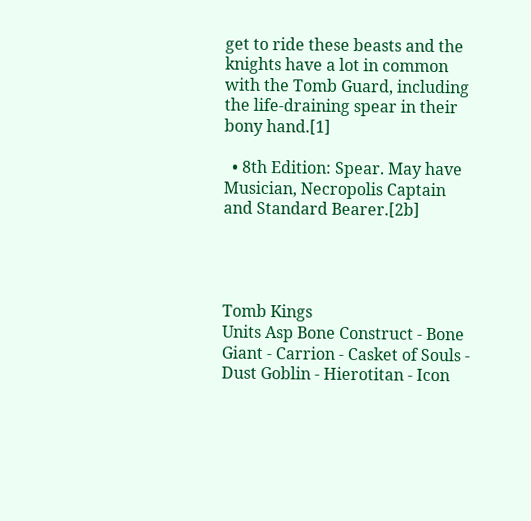get to ride these beasts and the knights have a lot in common with the Tomb Guard, including the life-draining spear in their bony hand.[1]

  • 8th Edition: Spear. May have Musician, Necropolis Captain and Standard Bearer.[2b]




Tomb Kings
Units Asp Bone Construct - Bone Giant - Carrion - Casket of Souls - Dust Goblin - Hierotitan - Icon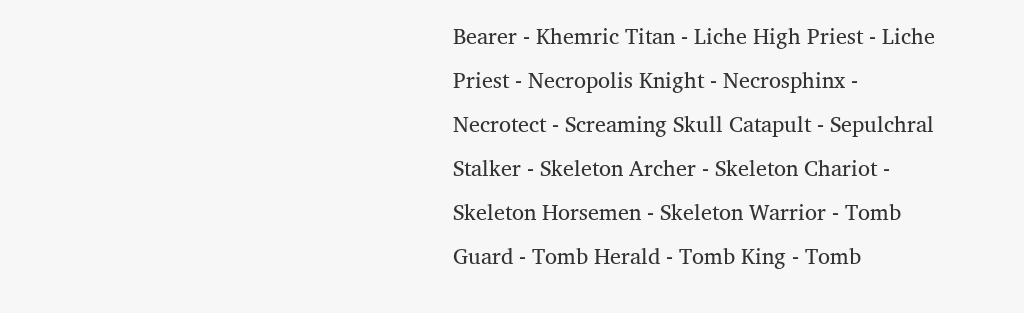Bearer - Khemric Titan - Liche High Priest - Liche Priest - Necropolis Knight - Necrosphinx - Necrotect - Screaming Skull Catapult - Sepulchral Stalker - Skeleton Archer - Skeleton Chariot - Skeleton Horsemen - Skeleton Warrior - Tomb Guard - Tomb Herald - Tomb King - Tomb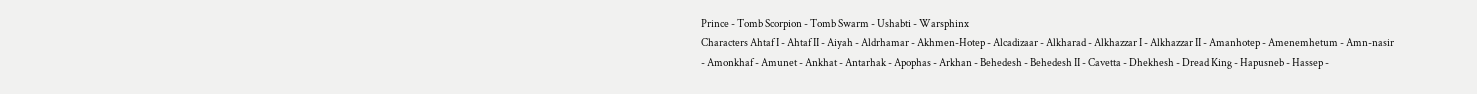Prince - Tomb Scorpion - Tomb Swarm - Ushabti - Warsphinx
Characters Ahtaf I - Ahtaf II - Aiyah - Aldrhamar - Akhmen-Hotep - Alcadizaar - Alkharad - Alkhazzar I - Alkhazzar II - Amanhotep - Amenemhetum - Amn-nasir - Amonkhaf - Amunet - Ankhat - Antarhak - Apophas - Arkhan - Behedesh - Behedesh II - Cavetta - Dhekhesh - Dread King - Hapusneb - Hassep -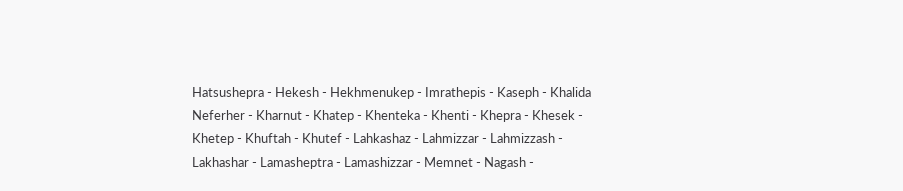Hatsushepra - Hekesh - Hekhmenukep - Imrathepis - Kaseph - Khalida Neferher - Kharnut - Khatep - Khenteka - Khenti - Khepra - Khesek - Khetep - Khuftah - Khutef - Lahkashaz - Lahmizzar - Lahmizzash - Lakhashar - Lamasheptra - Lamashizzar - Memnet - Nagash -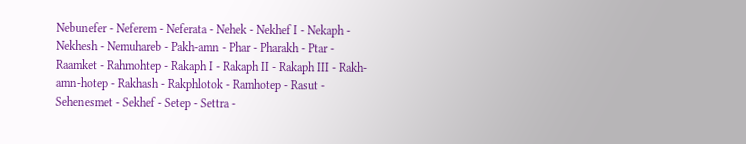Nebunefer - Neferem - Neferata - Nehek - Nekhef I - Nekaph - Nekhesh - Nemuhareb - Pakh-amn - Phar - Pharakh - Ptar - Raamket - Rahmohtep - Rakaph I - Rakaph II - Rakaph III - Rakh-amn-hotep - Rakhash - Rakphlotok - Ramhotep - Rasut - Sehenesmet - Sekhef - Setep - Settra -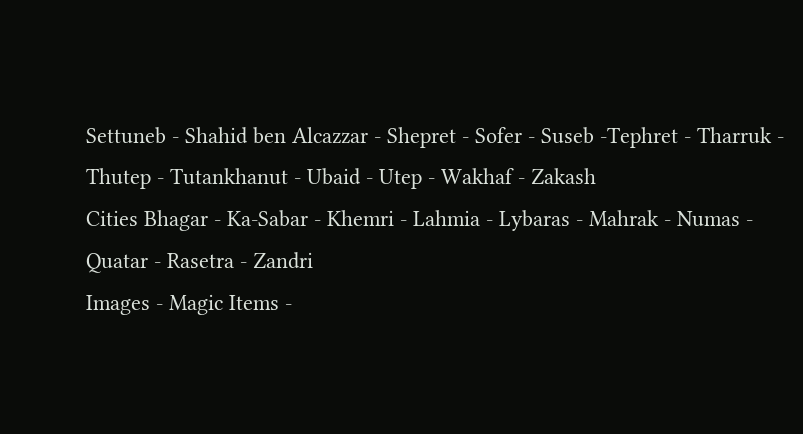Settuneb - Shahid ben Alcazzar - Shepret - Sofer - Suseb -Tephret - Tharruk - Thutep - Tutankhanut - Ubaid - Utep - Wakhaf - Zakash
Cities Bhagar - Ka-Sabar - Khemri - Lahmia - Lybaras - Mahrak - Numas - Quatar - Rasetra - Zandri
Images - Magic Items -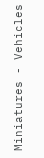Miniatures - Vehicles